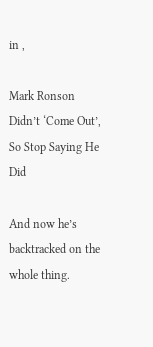in ,

Mark Ronson Didn’t ‘Come Out’, So Stop Saying He Did

And now he’s backtracked on the whole thing.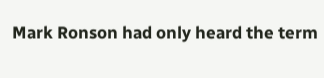Mark Ronson had only heard the term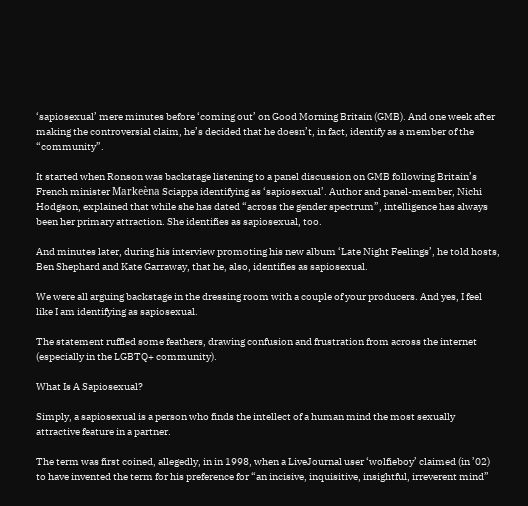‘sapiosexual’ mere minutes before ‘coming out’ on Good Morning Britain (GMB). And one week after making the controversial claim, he’s decided that he doesn’t, in fact, identify as a member of the “community”.

It started when Ronson was backstage listening to a panel discussion on GMB following Britain’s French minister Markeèna Sciappa identifying as ‘sapiosexual’. Author and panel-member, Nichi Hodgson, explained that while she has dated “across the gender spectrum”, intelligence has always been her primary attraction. She identifies as sapiosexual, too.

And minutes later, during his interview promoting his new album ‘Late Night Feelings’, he told hosts, Ben Shephard and Kate Garraway, that he, also, identifies as sapiosexual.

We were all arguing backstage in the dressing room with a couple of your producers. And yes, I feel like I am identifying as sapiosexual.

The statement ruffled some feathers, drawing confusion and frustration from across the internet (especially in the LGBTQ+ community).

What Is A Sapiosexual?

Simply, a sapiosexual is a person who finds the intellect of a human mind the most sexually attractive feature in a partner.

The term was first coined, allegedly, in in 1998, when a LiveJournal user ‘wolfieboy’ claimed (in ’02) to have invented the term for his preference for “an incisive, inquisitive, insightful, irreverent mind”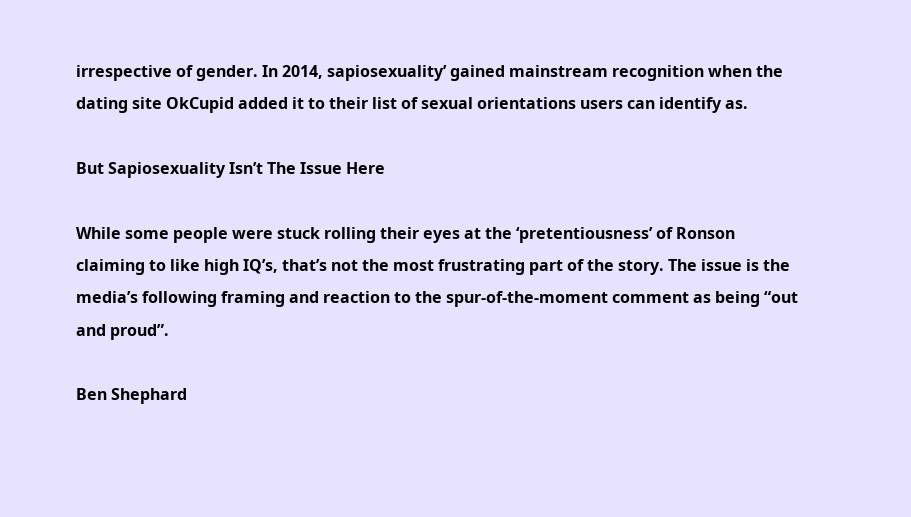irrespective of gender. In 2014, sapiosexuality’ gained mainstream recognition when the dating site OkCupid added it to their list of sexual orientations users can identify as.

But Sapiosexuality Isn’t The Issue Here

While some people were stuck rolling their eyes at the ‘pretentiousness’ of Ronson claiming to like high IQ’s, that’s not the most frustrating part of the story. The issue is the media’s following framing and reaction to the spur-of-the-moment comment as being “out and proud”.

Ben Shephard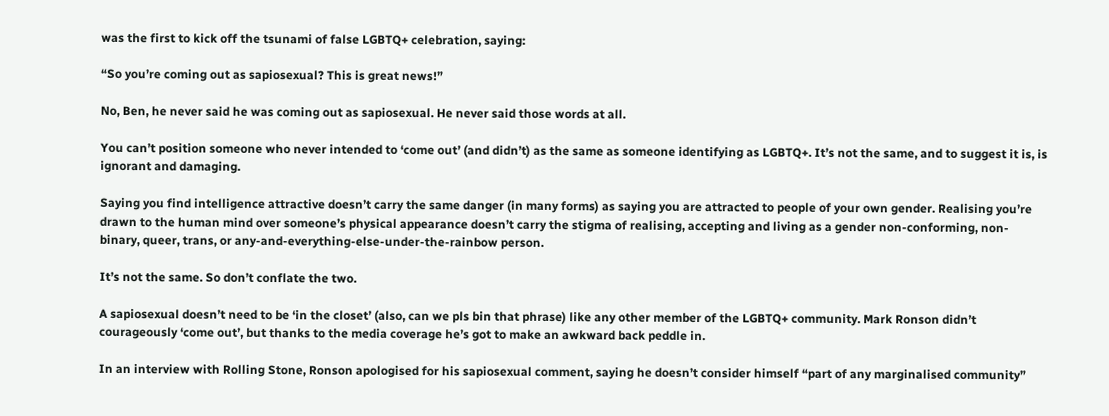was the first to kick off the tsunami of false LGBTQ+ celebration, saying:

“So you’re coming out as sapiosexual? This is great news!”

No, Ben, he never said he was coming out as sapiosexual. He never said those words at all.

You can’t position someone who never intended to ‘come out’ (and didn’t) as the same as someone identifying as LGBTQ+. It’s not the same, and to suggest it is, is ignorant and damaging.

Saying you find intelligence attractive doesn’t carry the same danger (in many forms) as saying you are attracted to people of your own gender. Realising you’re drawn to the human mind over someone’s physical appearance doesn’t carry the stigma of realising, accepting and living as a gender non-conforming, non-binary, queer, trans, or any-and-everything-else-under-the-rainbow person.

It’s not the same. So don’t conflate the two.

A sapiosexual doesn’t need to be ‘in the closet’ (also, can we pls bin that phrase) like any other member of the LGBTQ+ community. Mark Ronson didn’t courageously ‘come out’, but thanks to the media coverage he’s got to make an awkward back peddle in.

In an interview with Rolling Stone, Ronson apologised for his sapiosexual comment, saying he doesn’t consider himself “part of any marginalised community”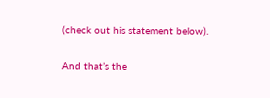(check out his statement below).

And that’s the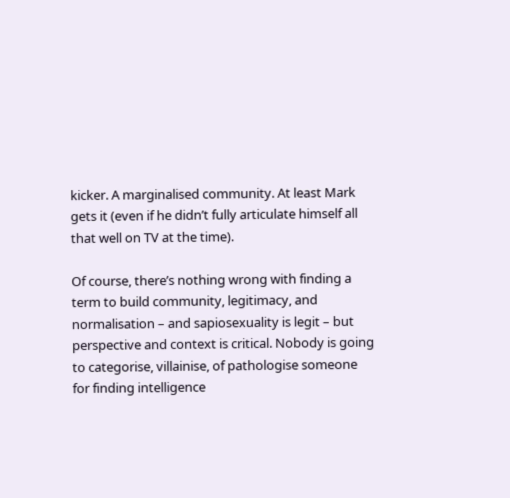kicker. A marginalised community. At least Mark gets it (even if he didn’t fully articulate himself all that well on TV at the time).

Of course, there’s nothing wrong with finding a term to build community, legitimacy, and normalisation – and sapiosexuality is legit – but perspective and context is critical. Nobody is going to categorise, villainise, of pathologise someone for finding intelligence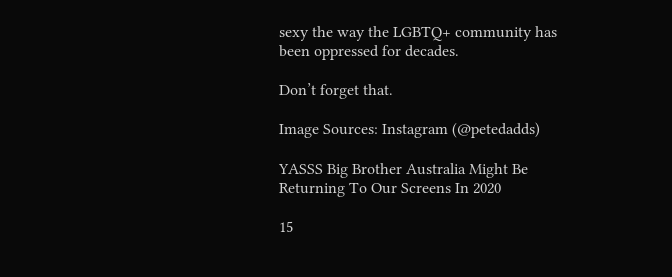sexy the way the LGBTQ+ community has been oppressed for decades.

Don’t forget that.

Image Sources: Instagram (@petedadds)

YASSS Big Brother Australia Might Be Returning To Our Screens In 2020

15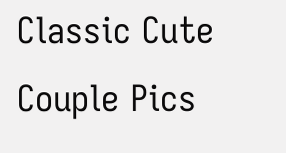Classic Cute Couple Pics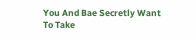You And Bae Secretly Want To Take